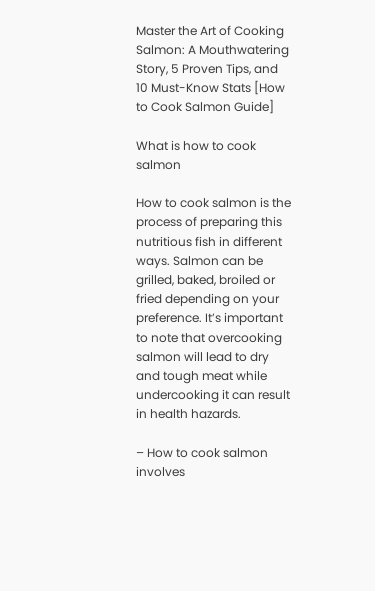Master the Art of Cooking Salmon: A Mouthwatering Story, 5 Proven Tips, and 10 Must-Know Stats [How to Cook Salmon Guide]

What is how to cook salmon

How to cook salmon is the process of preparing this nutritious fish in different ways. Salmon can be grilled, baked, broiled or fried depending on your preference. It’s important to note that overcooking salmon will lead to dry and tough meat while undercooking it can result in health hazards.

– How to cook salmon involves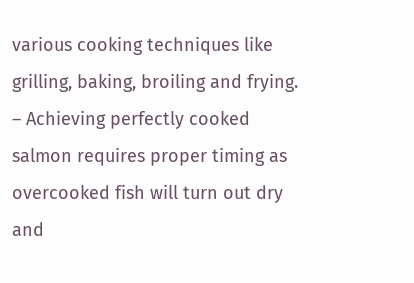various cooking techniques like grilling, baking, broiling and frying.
– Achieving perfectly cooked salmon requires proper timing as overcooked fish will turn out dry and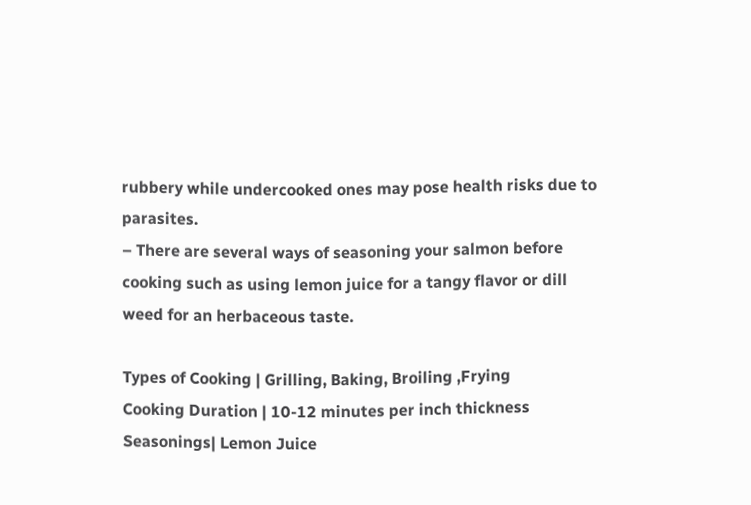rubbery while undercooked ones may pose health risks due to parasites.
– There are several ways of seasoning your salmon before cooking such as using lemon juice for a tangy flavor or dill weed for an herbaceous taste.

Types of Cooking | Grilling, Baking, Broiling ,Frying
Cooking Duration | 10-12 minutes per inch thickness
Seasonings| Lemon Juice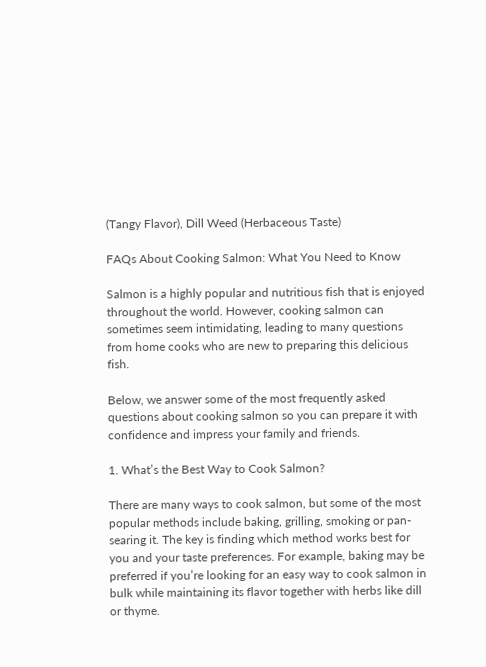(Tangy Flavor), Dill Weed (Herbaceous Taste)

FAQs About Cooking Salmon: What You Need to Know

Salmon is a highly popular and nutritious fish that is enjoyed throughout the world. However, cooking salmon can sometimes seem intimidating, leading to many questions from home cooks who are new to preparing this delicious fish.

Below, we answer some of the most frequently asked questions about cooking salmon so you can prepare it with confidence and impress your family and friends.

1. What’s the Best Way to Cook Salmon?

There are many ways to cook salmon, but some of the most popular methods include baking, grilling, smoking or pan-searing it. The key is finding which method works best for you and your taste preferences. For example, baking may be preferred if you’re looking for an easy way to cook salmon in bulk while maintaining its flavor together with herbs like dill or thyme.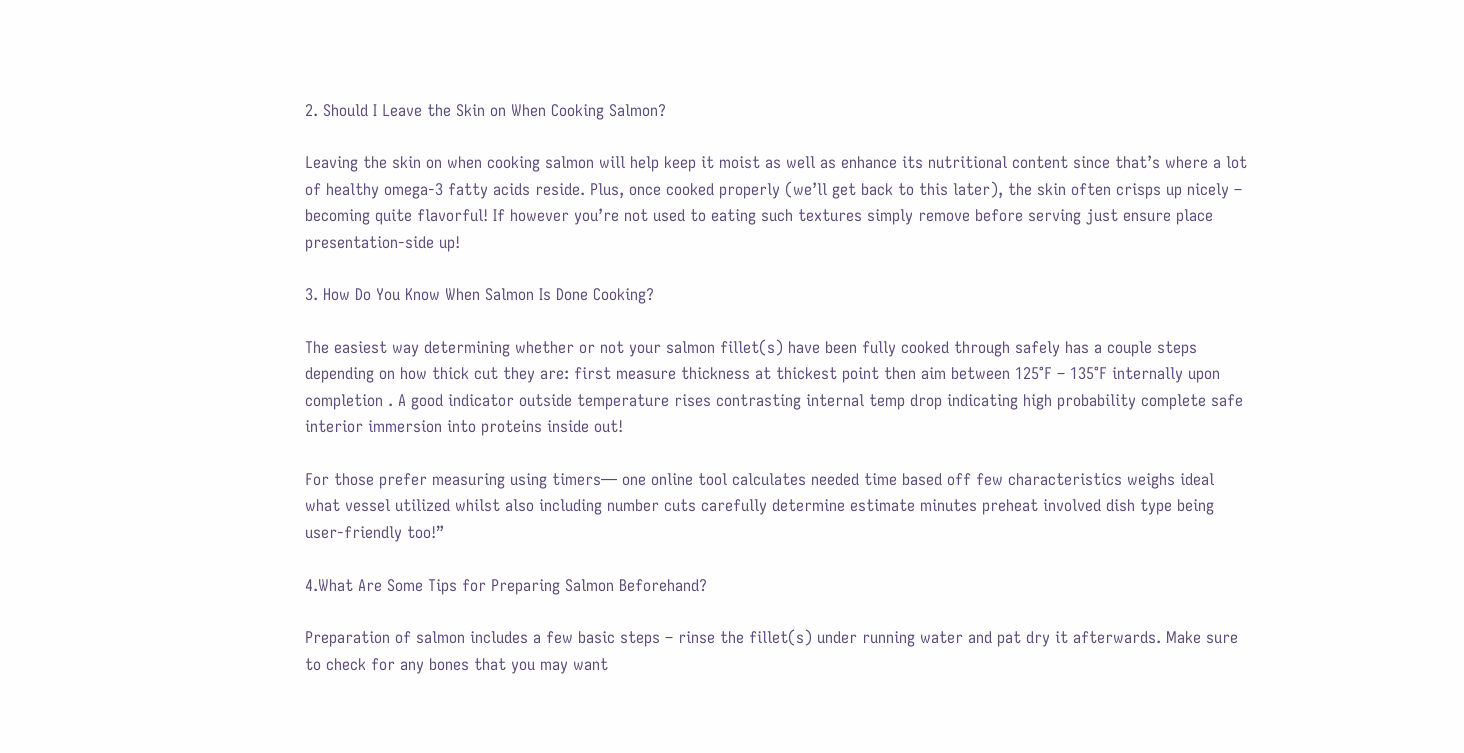2. Should I Leave the Skin on When Cooking Salmon?

Leaving the skin on when cooking salmon will help keep it moist as well as enhance its nutritional content since that’s where a lot of healthy omega-3 fatty acids reside. Plus, once cooked properly (we’ll get back to this later), the skin often crisps up nicely – becoming quite flavorful! If however you’re not used to eating such textures simply remove before serving just ensure place presentation-side up!

3. How Do You Know When Salmon Is Done Cooking?

The easiest way determining whether or not your salmon fillet(s) have been fully cooked through safely has a couple steps depending on how thick cut they are: first measure thickness at thickest point then aim between 125°F – 135°F internally upon completion . A good indicator outside temperature rises contrasting internal temp drop indicating high probability complete safe interior immersion into proteins inside out!

For those prefer measuring using timers— one online tool calculates needed time based off few characteristics weighs ideal what vessel utilized whilst also including number cuts carefully determine estimate minutes preheat involved dish type being user-friendly too!”

4.What Are Some Tips for Preparing Salmon Beforehand?

Preparation of salmon includes a few basic steps – rinse the fillet(s) under running water and pat dry it afterwards. Make sure to check for any bones that you may want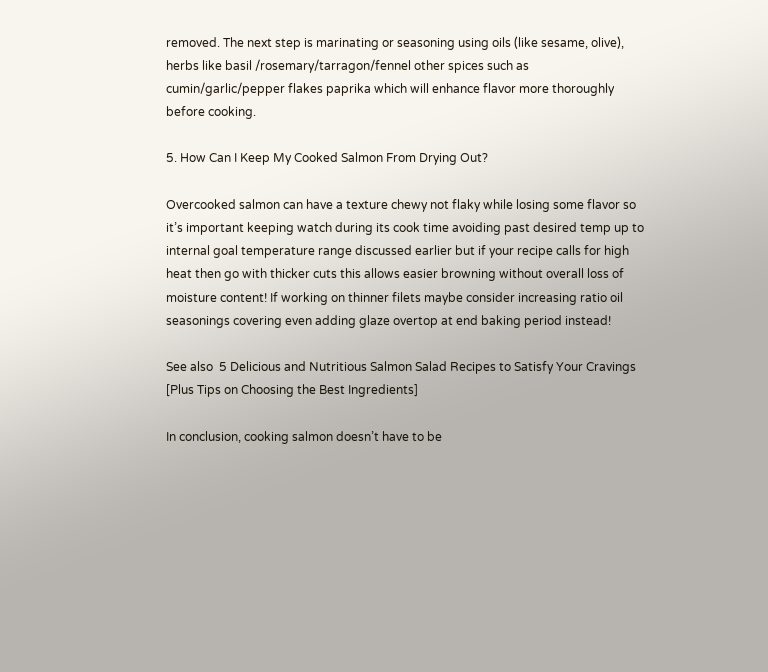removed. The next step is marinating or seasoning using oils (like sesame, olive), herbs like basil /rosemary/tarragon/fennel other spices such as cumin/garlic/pepper flakes paprika which will enhance flavor more thoroughly before cooking.

5. How Can I Keep My Cooked Salmon From Drying Out?

Overcooked salmon can have a texture chewy not flaky while losing some flavor so it’s important keeping watch during its cook time avoiding past desired temp up to internal goal temperature range discussed earlier but if your recipe calls for high heat then go with thicker cuts this allows easier browning without overall loss of moisture content! If working on thinner filets maybe consider increasing ratio oil seasonings covering even adding glaze overtop at end baking period instead!

See also  5 Delicious and Nutritious Salmon Salad Recipes to Satisfy Your Cravings [Plus Tips on Choosing the Best Ingredients]

In conclusion, cooking salmon doesn’t have to be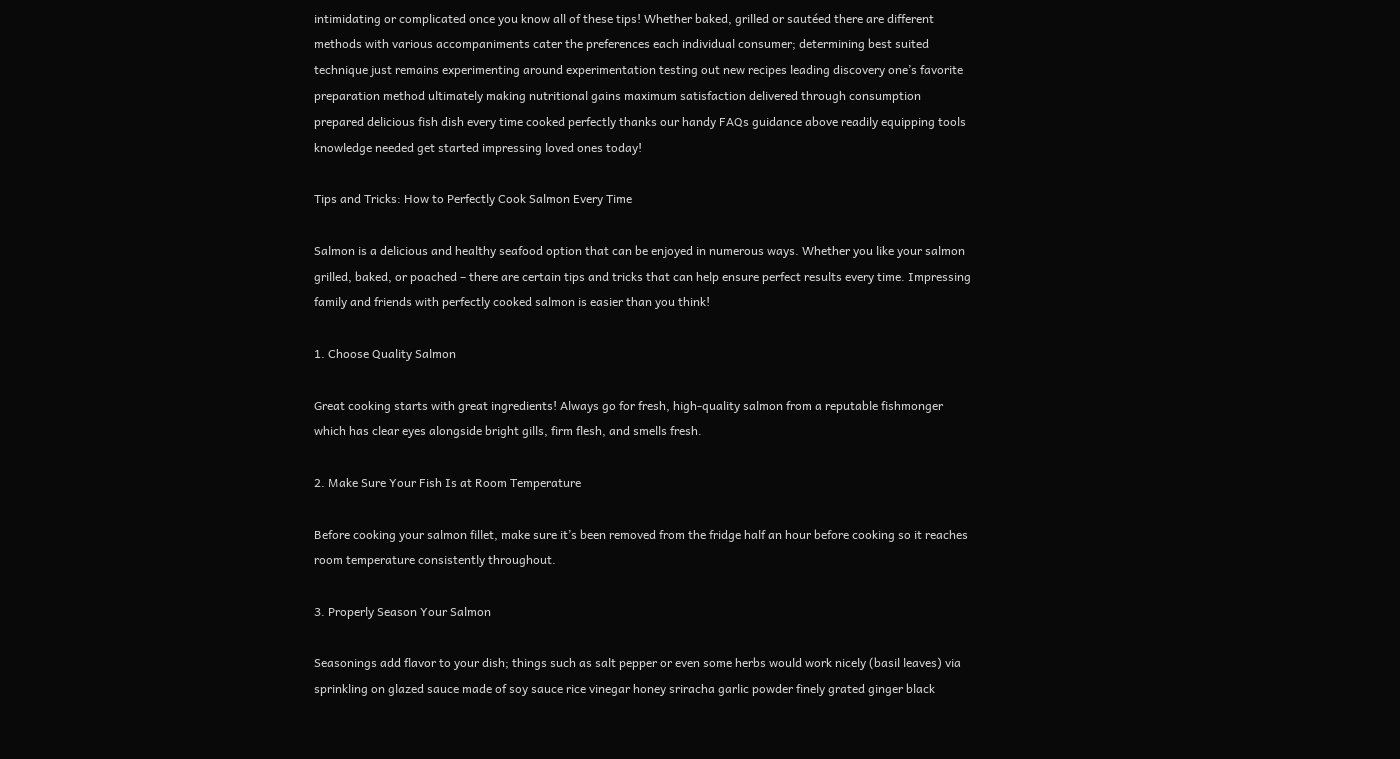intimidating or complicated once you know all of these tips! Whether baked, grilled or sautéed there are different methods with various accompaniments cater the preferences each individual consumer; determining best suited technique just remains experimenting around experimentation testing out new recipes leading discovery one’s favorite preparation method ultimately making nutritional gains maximum satisfaction delivered through consumption prepared delicious fish dish every time cooked perfectly thanks our handy FAQs guidance above readily equipping tools knowledge needed get started impressing loved ones today!

Tips and Tricks: How to Perfectly Cook Salmon Every Time

Salmon is a delicious and healthy seafood option that can be enjoyed in numerous ways. Whether you like your salmon grilled, baked, or poached – there are certain tips and tricks that can help ensure perfect results every time. Impressing family and friends with perfectly cooked salmon is easier than you think!

1. Choose Quality Salmon

Great cooking starts with great ingredients! Always go for fresh, high-quality salmon from a reputable fishmonger which has clear eyes alongside bright gills, firm flesh, and smells fresh.

2. Make Sure Your Fish Is at Room Temperature

Before cooking your salmon fillet, make sure it’s been removed from the fridge half an hour before cooking so it reaches room temperature consistently throughout.

3. Properly Season Your Salmon

Seasonings add flavor to your dish; things such as salt pepper or even some herbs would work nicely (basil leaves) via sprinkling on glazed sauce made of soy sauce rice vinegar honey sriracha garlic powder finely grated ginger black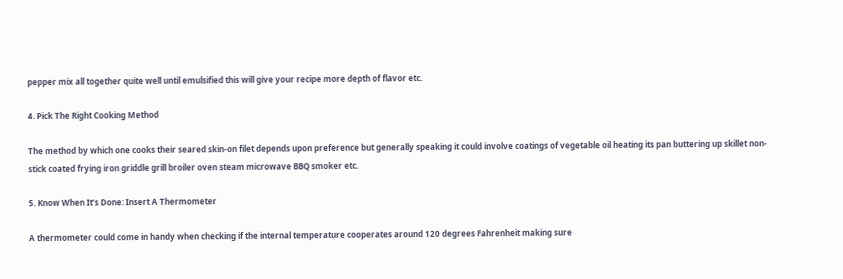pepper mix all together quite well until emulsified this will give your recipe more depth of flavor etc.

4. Pick The Right Cooking Method

The method by which one cooks their seared skin-on filet depends upon preference but generally speaking it could involve coatings of vegetable oil heating its pan buttering up skillet non-stick coated frying iron griddle grill broiler oven steam microwave BBQ smoker etc.

5. Know When It’s Done: Insert A Thermometer

A thermometer could come in handy when checking if the internal temperature cooperates around 120 degrees Fahrenheit making sure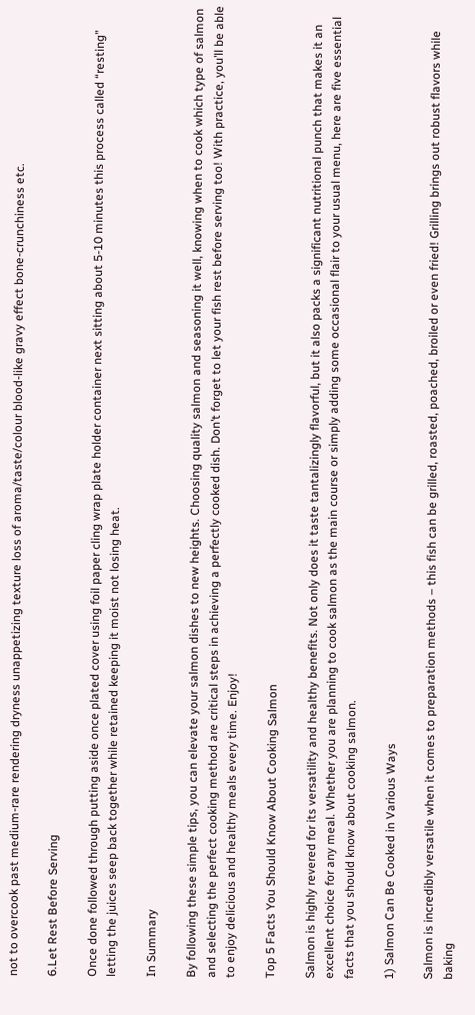not to overcook past medium-rare rendering dryness unappetizing texture loss of aroma/taste/colour blood-like gravy effect bone-crunchiness etc.

6.Let Rest Before Serving

Once done followed through putting aside once plated cover using foil paper cling wrap plate holder container next sitting about 5-10 minutes this process called “resting” letting the juices seep back together while retained keeping it moist not losing heat.

In Summary

By following these simple tips, you can elevate your salmon dishes to new heights. Choosing quality salmon and seasoning it well, knowing when to cook which type of salmon and selecting the perfect cooking method are critical steps in achieving a perfectly cooked dish. Don’t forget to let your fish rest before serving too! With practice, you’ll be able to enjoy delicious and healthy meals every time. Enjoy!

Top 5 Facts You Should Know About Cooking Salmon

Salmon is highly revered for its versatility and healthy benefits. Not only does it taste tantalizingly flavorful, but it also packs a significant nutritional punch that makes it an excellent choice for any meal. Whether you are planning to cook salmon as the main course or simply adding some occasional flair to your usual menu, here are five essential facts that you should know about cooking salmon.

1) Salmon Can Be Cooked in Various Ways

Salmon is incredibly versatile when it comes to preparation methods – this fish can be grilled, roasted, poached, broiled or even fried! Grilling brings out robust flavors while baking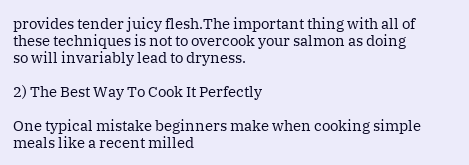provides tender juicy flesh.The important thing with all of these techniques is not to overcook your salmon as doing so will invariably lead to dryness.

2) The Best Way To Cook It Perfectly

One typical mistake beginners make when cooking simple meals like a recent milled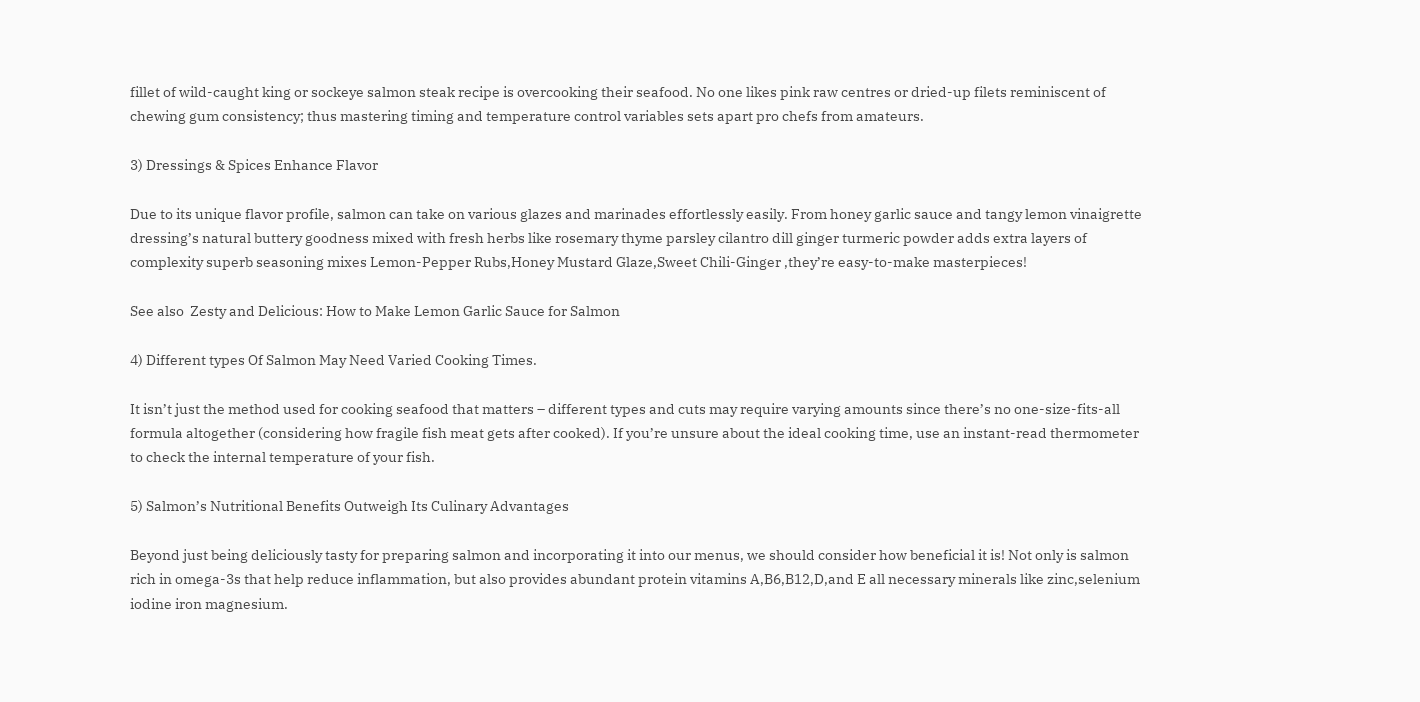fillet of wild-caught king or sockeye salmon steak recipe is overcooking their seafood. No one likes pink raw centres or dried-up filets reminiscent of chewing gum consistency; thus mastering timing and temperature control variables sets apart pro chefs from amateurs.

3) Dressings & Spices Enhance Flavor

Due to its unique flavor profile, salmon can take on various glazes and marinades effortlessly easily. From honey garlic sauce and tangy lemon vinaigrette dressing’s natural buttery goodness mixed with fresh herbs like rosemary thyme parsley cilantro dill ginger turmeric powder adds extra layers of complexity superb seasoning mixes Lemon-Pepper Rubs,Honey Mustard Glaze,Sweet Chili-Ginger ,they’re easy-to-make masterpieces!

See also  Zesty and Delicious: How to Make Lemon Garlic Sauce for Salmon

4) Different types Of Salmon May Need Varied Cooking Times.

It isn’t just the method used for cooking seafood that matters – different types and cuts may require varying amounts since there’s no one-size-fits-all formula altogether (considering how fragile fish meat gets after cooked). If you’re unsure about the ideal cooking time, use an instant-read thermometer to check the internal temperature of your fish.

5) Salmon’s Nutritional Benefits Outweigh Its Culinary Advantages

Beyond just being deliciously tasty for preparing salmon and incorporating it into our menus, we should consider how beneficial it is! Not only is salmon rich in omega-3s that help reduce inflammation, but also provides abundant protein vitamins A,B6,B12,D,and E all necessary minerals like zinc,selenium iodine iron magnesium.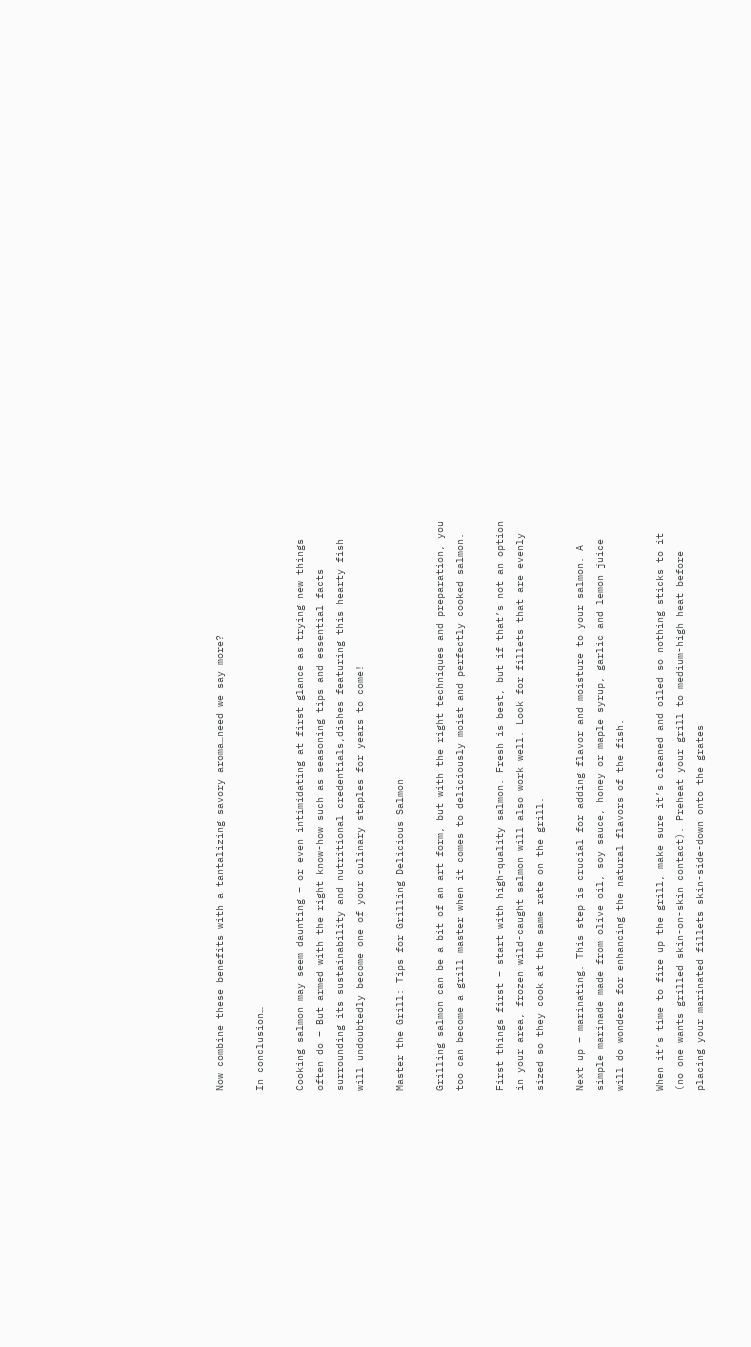Now combine these benefits with a tantalizing savory aroma…need we say more?

In conclusion…

Cooking salmon may seem daunting – or even intimidating at first glance as trying new things often do – But armed with the right know-how such as seasoning tips and essential facts surrounding its sustainability and nutritional credentials,dishes featuring this hearty fish will undoubtedly become one of your culinary staples for years to come!

Master the Grill: Tips for Grilling Delicious Salmon

Grilling salmon can be a bit of an art form, but with the right techniques and preparation, you too can become a grill master when it comes to deliciously moist and perfectly cooked salmon.

First things first – start with high-quality salmon. Fresh is best, but if that’s not an option in your area, frozen wild-caught salmon will also work well. Look for fillets that are evenly sized so they cook at the same rate on the grill.

Next up – marinating. This step is crucial for adding flavor and moisture to your salmon. A simple marinade made from olive oil, soy sauce, honey or maple syrup, garlic and lemon juice will do wonders for enhancing the natural flavors of the fish.

When it’s time to fire up the grill, make sure it’s cleaned and oiled so nothing sticks to it (no one wants grilled skin-on-skin contact). Preheat your grill to medium-high heat before placing your marinated fillets skin-side-down onto the grates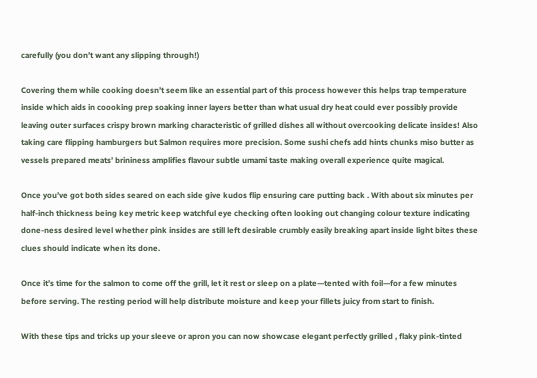carefully (you don’t want any slipping through!)

Covering them while cooking doesn’t seem like an essential part of this process however this helps trap temperature inside which aids in coooking prep soaking inner layers better than what usual dry heat could ever possibly provide leaving outer surfaces crispy brown marking characteristic of grilled dishes all without overcooking delicate insides! Also taking care flipping hamburgers but Salmon requires more precision. Some sushi chefs add hints chunks miso butter as vessels prepared meats’ brininess amplifies flavour subtle umami taste making overall experience quite magical.

Once you’ve got both sides seared on each side give kudos flip ensuring care putting back . With about six minutes per half-inch thickness being key metric keep watchful eye checking often looking out changing colour texture indicating done-ness desired level whether pink insides are still left desirable crumbly easily breaking apart inside light bites these clues should indicate when its done.

Once it’s time for the salmon to come off the grill, let it rest or sleep on a plate—tented with foil—for a few minutes before serving. The resting period will help distribute moisture and keep your fillets juicy from start to finish.

With these tips and tricks up your sleeve or apron you can now showcase elegant perfectly grilled , flaky pink-tinted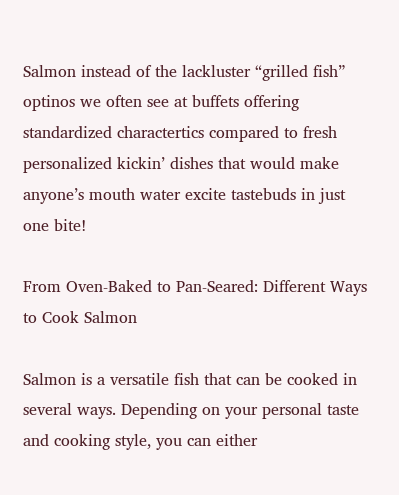Salmon instead of the lackluster “grilled fish” optinos we often see at buffets offering standardized charactertics compared to fresh personalized kickin’ dishes that would make anyone’s mouth water excite tastebuds in just one bite!

From Oven-Baked to Pan-Seared: Different Ways to Cook Salmon

Salmon is a versatile fish that can be cooked in several ways. Depending on your personal taste and cooking style, you can either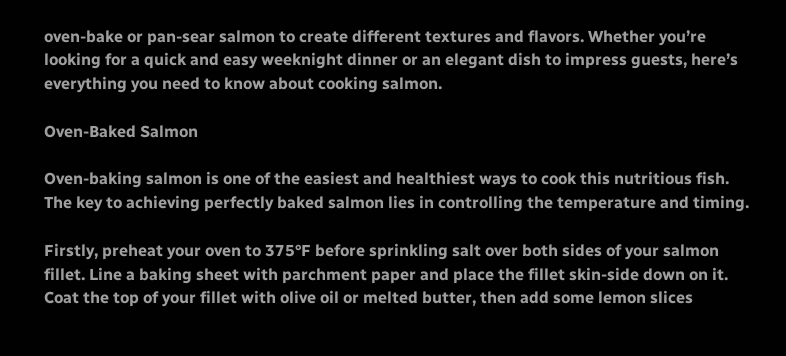oven-bake or pan-sear salmon to create different textures and flavors. Whether you’re looking for a quick and easy weeknight dinner or an elegant dish to impress guests, here’s everything you need to know about cooking salmon.

Oven-Baked Salmon

Oven-baking salmon is one of the easiest and healthiest ways to cook this nutritious fish. The key to achieving perfectly baked salmon lies in controlling the temperature and timing.

Firstly, preheat your oven to 375°F before sprinkling salt over both sides of your salmon fillet. Line a baking sheet with parchment paper and place the fillet skin-side down on it. Coat the top of your fillet with olive oil or melted butter, then add some lemon slices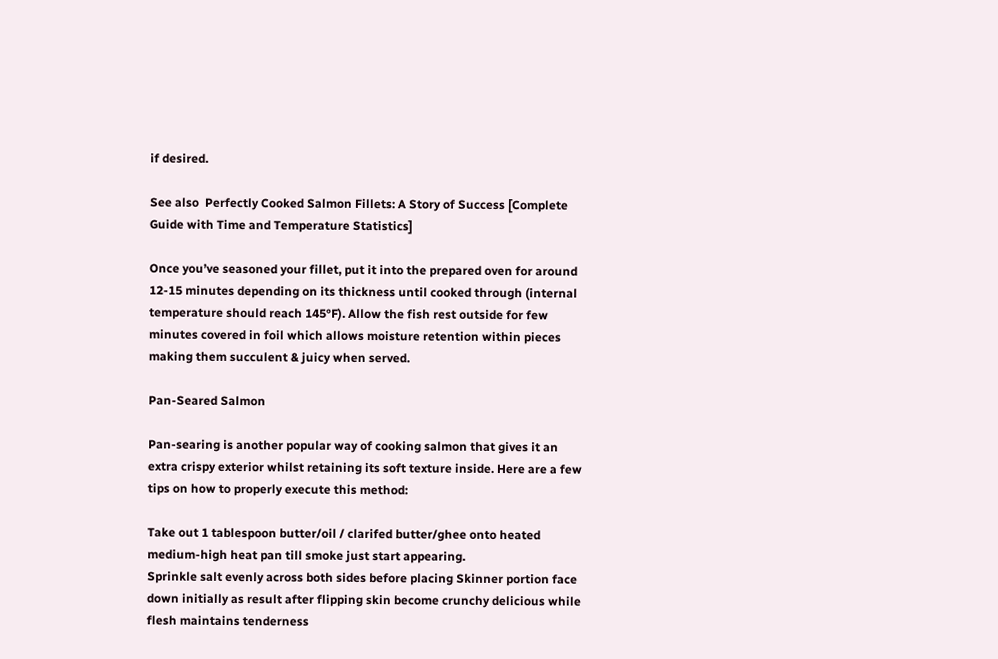if desired.

See also  Perfectly Cooked Salmon Fillets: A Story of Success [Complete Guide with Time and Temperature Statistics]

Once you’ve seasoned your fillet, put it into the prepared oven for around 12-15 minutes depending on its thickness until cooked through (internal temperature should reach 145°F). Allow the fish rest outside for few minutes covered in foil which allows moisture retention within pieces making them succulent & juicy when served.

Pan-Seared Salmon

Pan-searing is another popular way of cooking salmon that gives it an extra crispy exterior whilst retaining its soft texture inside. Here are a few tips on how to properly execute this method:

Take out 1 tablespoon butter/oil / clarifed butter/ghee onto heated medium-high heat pan till smoke just start appearing.
Sprinkle salt evenly across both sides before placing Skinner portion face down initially as result after flipping skin become crunchy delicious while flesh maintains tenderness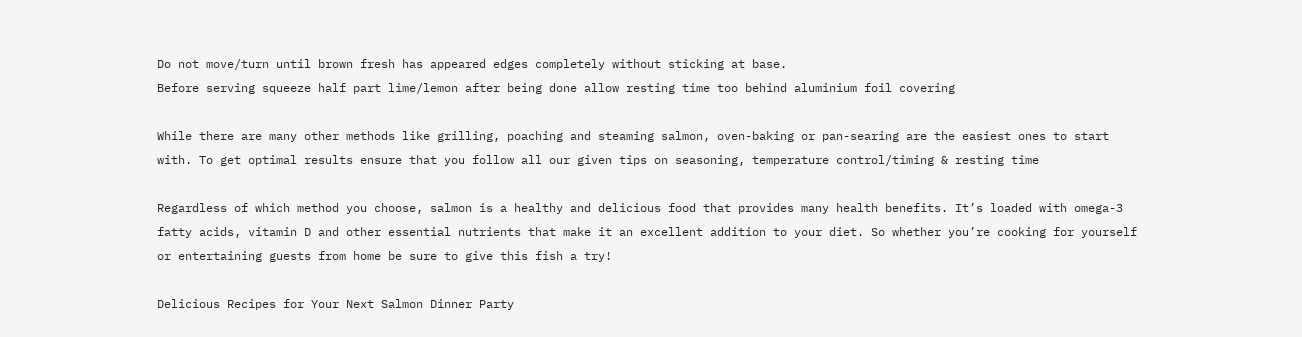Do not move/turn until brown fresh has appeared edges completely without sticking at base.
Before serving squeeze half part lime/lemon after being done allow resting time too behind aluminium foil covering

While there are many other methods like grilling, poaching and steaming salmon, oven-baking or pan-searing are the easiest ones to start with. To get optimal results ensure that you follow all our given tips on seasoning, temperature control/timing & resting time

Regardless of which method you choose, salmon is a healthy and delicious food that provides many health benefits. It’s loaded with omega-3 fatty acids, vitamin D and other essential nutrients that make it an excellent addition to your diet. So whether you’re cooking for yourself or entertaining guests from home be sure to give this fish a try!

Delicious Recipes for Your Next Salmon Dinner Party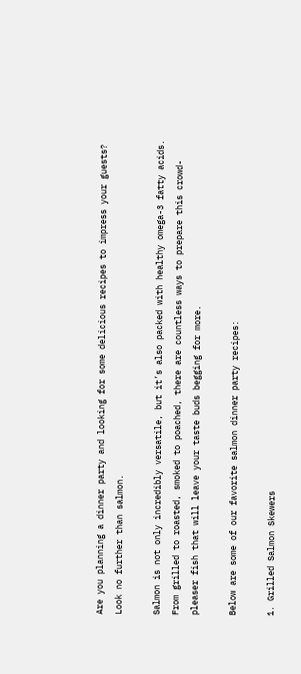Are you planning a dinner party and looking for some delicious recipes to impress your guests? Look no further than salmon.

Salmon is not only incredibly versatile, but it’s also packed with healthy omega-3 fatty acids. From grilled to roasted, smoked to poached, there are countless ways to prepare this crowd-pleaser fish that will leave your taste buds begging for more.

Below are some of our favorite salmon dinner party recipes:

1. Grilled Salmon Skewers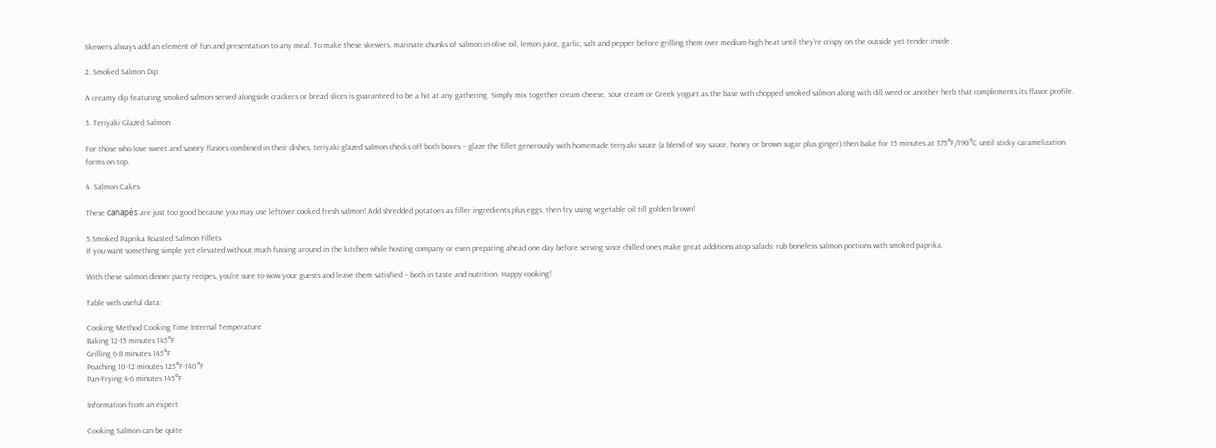Skewers always add an element of fun and presentation to any meal. To make these skewers, marinate chunks of salmon in olive oil, lemon juice, garlic, salt and pepper before grilling them over medium-high heat until they’re crispy on the outside yet tender inside.

2. Smoked Salmon Dip

A creamy dip featuring smoked salmon served alongside crackers or bread slices is guaranteed to be a hit at any gathering. Simply mix together cream cheese, sour cream or Greek yogurt as the base with chopped smoked salmon along with dill weed or another herb that complements its flavor profile.

3. Teriyaki Glazed Salmon

For those who love sweet and savory flavors combined in their dishes, teriyaki glazed salmon checks off both boxes – glaze the fillet generously with homemade teriyaki sauce (a blend of soy sauce, honey or brown sugar plus ginger) then bake for 15 minutes at 375°F/190°C until sticky caramelization forms on top.

4. Salmon Cakes

These canapés are just too good because you may use leftover cooked fresh salmon! Add shredded potatoes as filler ingredients plus eggs; then fry using vegetable oil till golden brown!

5.Smoked Paprika Roasted Salmon Fillets
If you want something simple yet elevated without much fussing around in the kitchen while hosting company or even preparing ahead one day before serving since chilled ones make great additions atop salads: rub boneless salmon portions with smoked paprika.

With these salmon dinner party recipes, you’re sure to wow your guests and leave them satisfied – both in taste and nutrition. Happy cooking!

Table with useful data:

Cooking Method Cooking Time Internal Temperature
Baking 12-15 minutes 145°F
Grilling 6-8 minutes 145°F
Poaching 10-12 minutes 125°F-140°F
Pan-Frying 4-6 minutes 145°F

Information from an expert

Cooking Salmon can be quite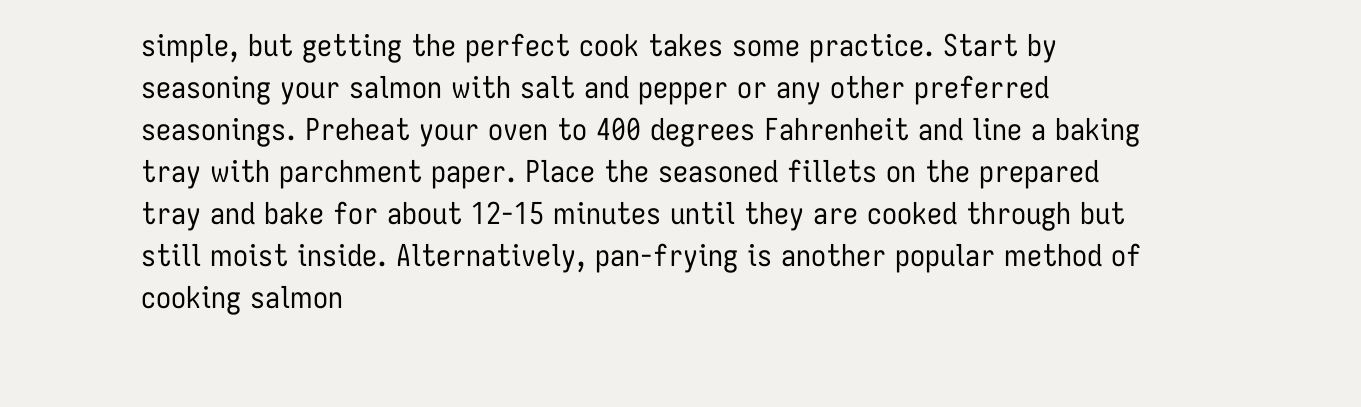simple, but getting the perfect cook takes some practice. Start by seasoning your salmon with salt and pepper or any other preferred seasonings. Preheat your oven to 400 degrees Fahrenheit and line a baking tray with parchment paper. Place the seasoned fillets on the prepared tray and bake for about 12-15 minutes until they are cooked through but still moist inside. Alternatively, pan-frying is another popular method of cooking salmon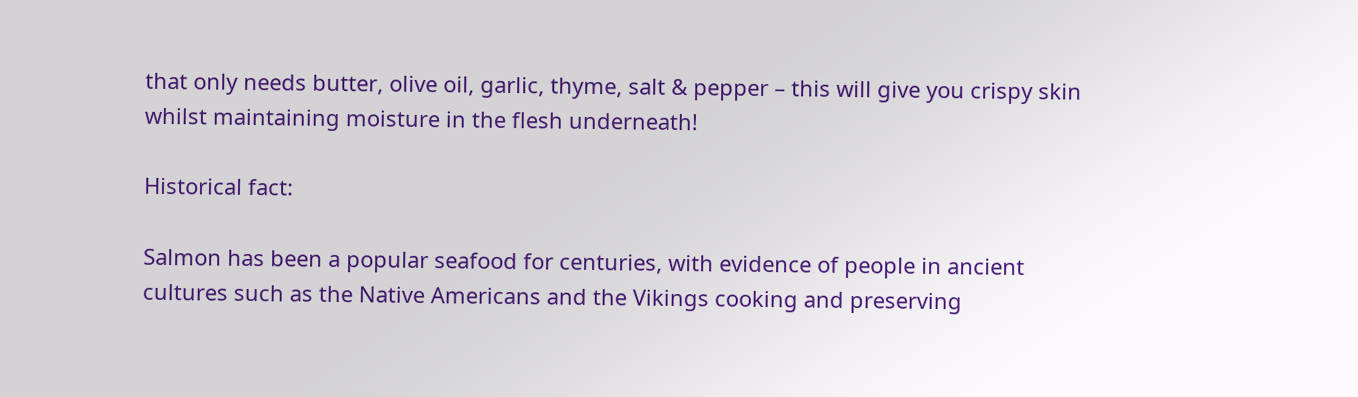that only needs butter, olive oil, garlic, thyme, salt & pepper – this will give you crispy skin whilst maintaining moisture in the flesh underneath!

Historical fact:

Salmon has been a popular seafood for centuries, with evidence of people in ancient cultures such as the Native Americans and the Vikings cooking and preserving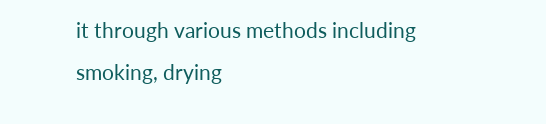it through various methods including smoking, drying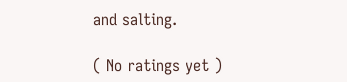and salting.

( No ratings yet )